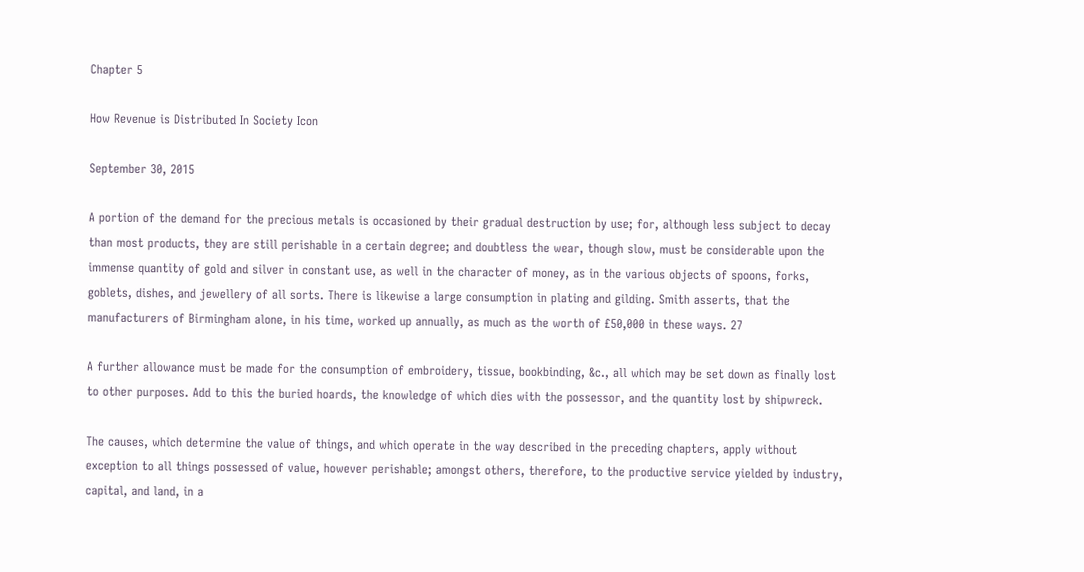Chapter 5

How Revenue is Distributed In Society Icon

September 30, 2015

A portion of the demand for the precious metals is occasioned by their gradual destruction by use; for, although less subject to decay than most products, they are still perishable in a certain degree; and doubtless the wear, though slow, must be considerable upon the immense quantity of gold and silver in constant use, as well in the character of money, as in the various objects of spoons, forks, goblets, dishes, and jewellery of all sorts. There is likewise a large consumption in plating and gilding. Smith asserts, that the manufacturers of Birmingham alone, in his time, worked up annually, as much as the worth of £50,000 in these ways. 27

A further allowance must be made for the consumption of embroidery, tissue, bookbinding, &c., all which may be set down as finally lost to other purposes. Add to this the buried hoards, the knowledge of which dies with the possessor, and the quantity lost by shipwreck.

The causes, which determine the value of things, and which operate in the way described in the preceding chapters, apply without exception to all things possessed of value, however perishable; amongst others, therefore, to the productive service yielded by industry, capital, and land, in a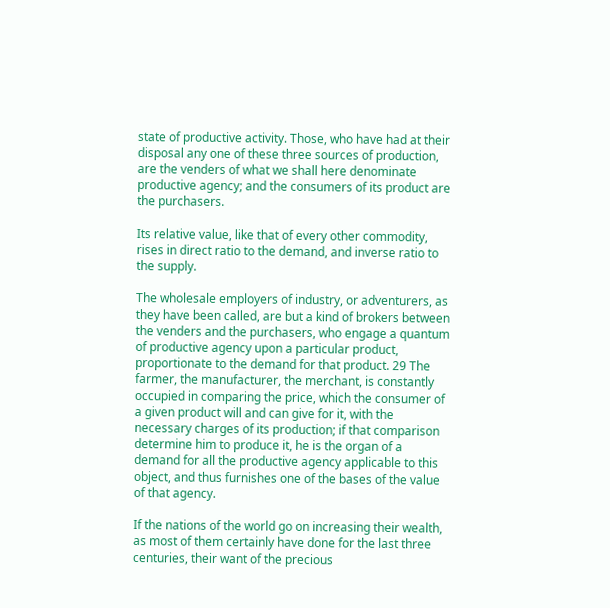state of productive activity. Those, who have had at their disposal any one of these three sources of production, are the venders of what we shall here denominate productive agency; and the consumers of its product are the purchasers.

Its relative value, like that of every other commodity, rises in direct ratio to the demand, and inverse ratio to the supply.

The wholesale employers of industry, or adventurers, as they have been called, are but a kind of brokers between the venders and the purchasers, who engage a quantum of productive agency upon a particular product, proportionate to the demand for that product. 29 The farmer, the manufacturer, the merchant, is constantly occupied in comparing the price, which the consumer of a given product will and can give for it, with the necessary charges of its production; if that comparison determine him to produce it, he is the organ of a demand for all the productive agency applicable to this object, and thus furnishes one of the bases of the value of that agency.

If the nations of the world go on increasing their wealth, as most of them certainly have done for the last three centuries, their want of the precious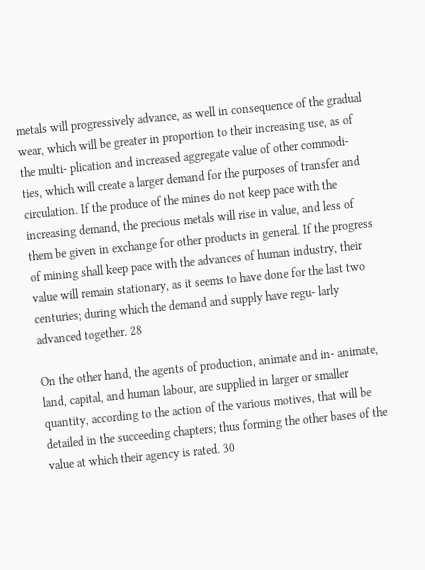metals will progressively advance, as well in consequence of the gradual wear, which will be greater in proportion to their increasing use, as of the multi- plication and increased aggregate value of other commodi- ties, which will create a larger demand for the purposes of transfer and circulation. If the produce of the mines do not keep pace with the increasing demand, the precious metals will rise in value, and less of them be given in exchange for other products in general. If the progress of mining shall keep pace with the advances of human industry, their value will remain stationary, as it seems to have done for the last two centuries; during which the demand and supply have regu- larly advanced together. 28

On the other hand, the agents of production, animate and in- animate, land, capital, and human labour, are supplied in larger or smaller quantity, according to the action of the various motives, that will be detailed in the succeeding chapters; thus forming the other bases of the value at which their agency is rated. 30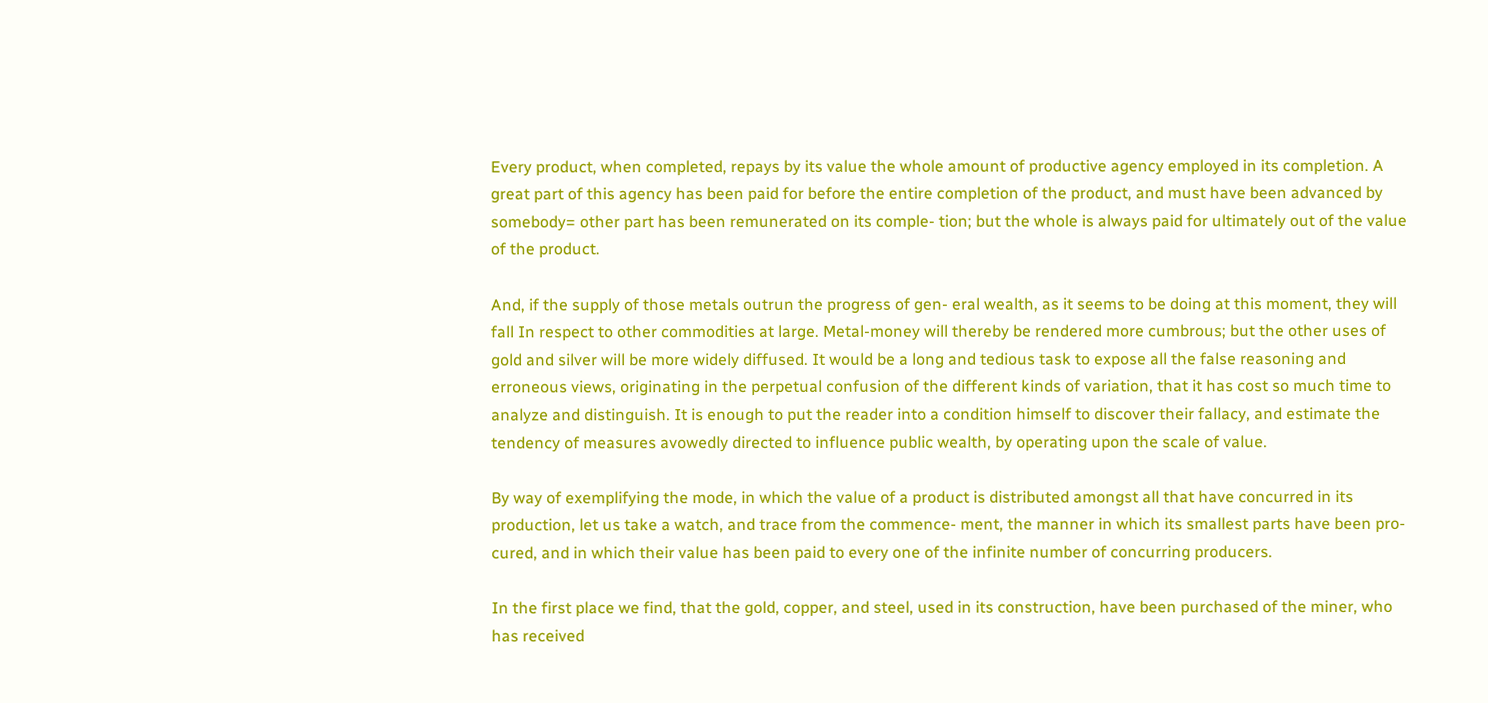Every product, when completed, repays by its value the whole amount of productive agency employed in its completion. A great part of this agency has been paid for before the entire completion of the product, and must have been advanced by somebody= other part has been remunerated on its comple- tion; but the whole is always paid for ultimately out of the value of the product.

And, if the supply of those metals outrun the progress of gen- eral wealth, as it seems to be doing at this moment, they will fall In respect to other commodities at large. Metal-money will thereby be rendered more cumbrous; but the other uses of gold and silver will be more widely diffused. It would be a long and tedious task to expose all the false reasoning and erroneous views, originating in the perpetual confusion of the different kinds of variation, that it has cost so much time to analyze and distinguish. It is enough to put the reader into a condition himself to discover their fallacy, and estimate the tendency of measures avowedly directed to influence public wealth, by operating upon the scale of value.

By way of exemplifying the mode, in which the value of a product is distributed amongst all that have concurred in its production, let us take a watch, and trace from the commence- ment, the manner in which its smallest parts have been pro- cured, and in which their value has been paid to every one of the infinite number of concurring producers.

In the first place we find, that the gold, copper, and steel, used in its construction, have been purchased of the miner, who has received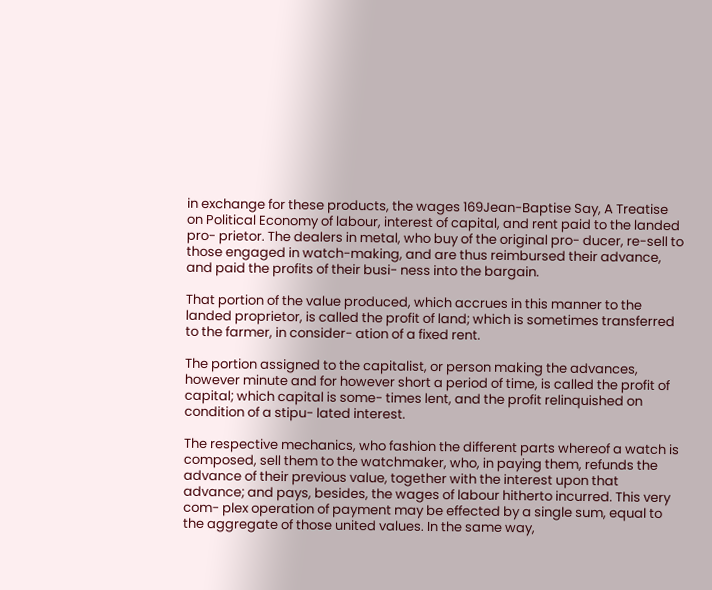in exchange for these products, the wages 169Jean-Baptise Say, A Treatise on Political Economy of labour, interest of capital, and rent paid to the landed pro- prietor. The dealers in metal, who buy of the original pro- ducer, re-sell to those engaged in watch-making, and are thus reimbursed their advance, and paid the profits of their busi- ness into the bargain.

That portion of the value produced, which accrues in this manner to the landed proprietor, is called the profit of land; which is sometimes transferred to the farmer, in consider- ation of a fixed rent.

The portion assigned to the capitalist, or person making the advances, however minute and for however short a period of time, is called the profit of capital; which capital is some- times lent, and the profit relinquished on condition of a stipu- lated interest.

The respective mechanics, who fashion the different parts whereof a watch is composed, sell them to the watchmaker, who, in paying them, refunds the advance of their previous value, together with the interest upon that advance; and pays, besides, the wages of labour hitherto incurred. This very com- plex operation of payment may be effected by a single sum, equal to the aggregate of those united values. In the same way,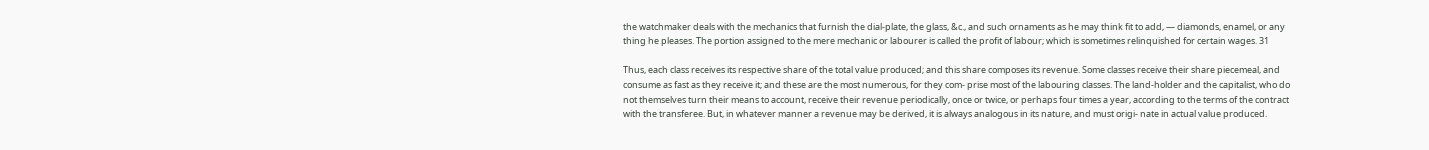the watchmaker deals with the mechanics that furnish the dial-plate, the glass, &c., and such ornaments as he may think fit to add, — diamonds, enamel, or any thing he pleases. The portion assigned to the mere mechanic or labourer is called the profit of labour; which is sometimes relinquished for certain wages. 31

Thus, each class receives its respective share of the total value produced; and this share composes its revenue. Some classes receive their share piecemeal, and consume as fast as they receive it; and these are the most numerous, for they com- prise most of the labouring classes. The land-holder and the capitalist, who do not themselves turn their means to account, receive their revenue periodically, once or twice, or perhaps four times a year, according to the terms of the contract with the transferee. But, in whatever manner a revenue may be derived, it is always analogous in its nature, and must origi- nate in actual value produced.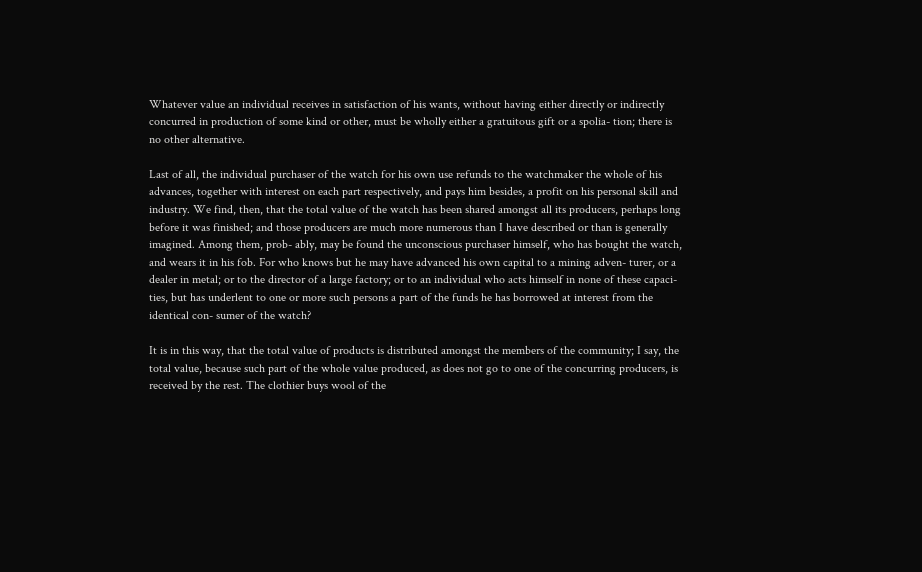Whatever value an individual receives in satisfaction of his wants, without having either directly or indirectly concurred in production of some kind or other, must be wholly either a gratuitous gift or a spolia- tion; there is no other alternative.

Last of all, the individual purchaser of the watch for his own use refunds to the watchmaker the whole of his advances, together with interest on each part respectively, and pays him besides, a profit on his personal skill and industry. We find, then, that the total value of the watch has been shared amongst all its producers, perhaps long before it was finished; and those producers are much more numerous than I have described or than is generally imagined. Among them, prob- ably, may be found the unconscious purchaser himself, who has bought the watch, and wears it in his fob. For who knows but he may have advanced his own capital to a mining adven- turer, or a dealer in metal; or to the director of a large factory; or to an individual who acts himself in none of these capaci- ties, but has underlent to one or more such persons a part of the funds he has borrowed at interest from the identical con- sumer of the watch?

It is in this way, that the total value of products is distributed amongst the members of the community; I say, the total value, because such part of the whole value produced, as does not go to one of the concurring producers, is received by the rest. The clothier buys wool of the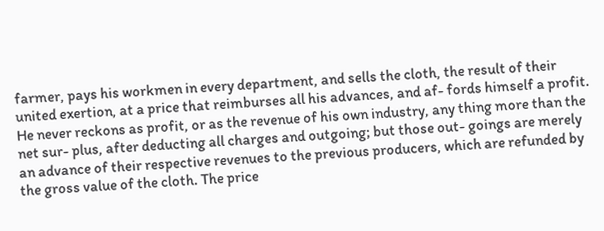farmer, pays his workmen in every department, and sells the cloth, the result of their united exertion, at a price that reimburses all his advances, and af- fords himself a profit. He never reckons as profit, or as the revenue of his own industry, any thing more than the net sur- plus, after deducting all charges and outgoing; but those out- goings are merely an advance of their respective revenues to the previous producers, which are refunded by the gross value of the cloth. The price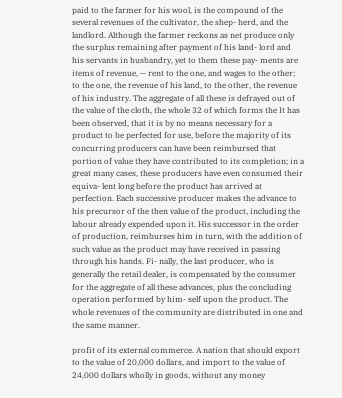paid to the farmer for his wool, is the compound of the several revenues of the cultivator, the shep- herd, and the landlord. Although the farmer reckons as net produce only the surplus remaining after payment of his land- lord and his servants in husbandry, yet to them these pay- ments are items of revenue, — rent to the one, and wages to the other; to the one, the revenue of his land, to the other, the revenue of his industry. The aggregate of all these is defrayed out of the value of the cloth, the whole 32 of which forms the It has been observed, that it is by no means necessary for a product to be perfected for use, before the majority of its concurring producers can have been reimbursed that portion of value they have contributed to its completion; in a great many cases, these producers have even consumed their equiva- lent long before the product has arrived at perfection. Each successive producer makes the advance to his precursor of the then value of the product, including the labour already expended upon it. His successor in the order of production, reimburses him in turn, with the addition of such value as the product may have received in passing through his hands. Fi- nally, the last producer, who is generally the retail dealer, is compensated by the consumer for the aggregate of all these advances, plus the concluding operation performed by him- self upon the product. The whole revenues of the community are distributed in one and the same manner.

profit of its external commerce. A nation that should export to the value of 20,000 dollars, and import to the value of 24,000 dollars wholly in goods, without any money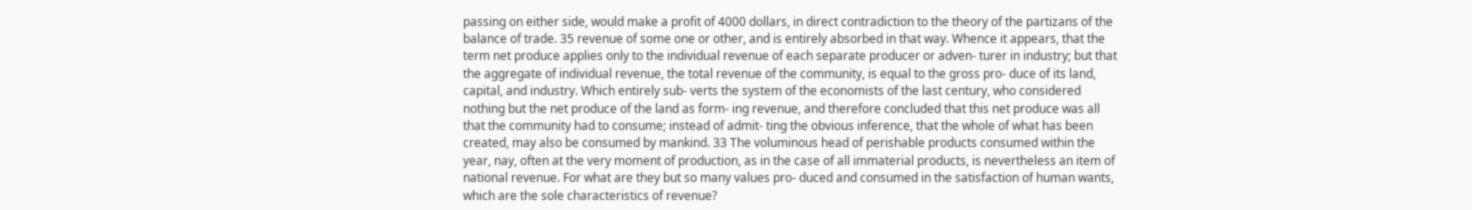passing on either side, would make a profit of 4000 dollars, in direct contradiction to the theory of the partizans of the balance of trade. 35 revenue of some one or other, and is entirely absorbed in that way. Whence it appears, that the term net produce applies only to the individual revenue of each separate producer or adven- turer in industry; but that the aggregate of individual revenue, the total revenue of the community, is equal to the gross pro- duce of its land, capital, and industry. Which entirely sub- verts the system of the economists of the last century, who considered nothing but the net produce of the land as form- ing revenue, and therefore concluded that this net produce was all that the community had to consume; instead of admit- ting the obvious inference, that the whole of what has been created, may also be consumed by mankind. 33 The voluminous head of perishable products consumed within the year, nay, often at the very moment of production, as in the case of all immaterial products, is nevertheless an item of national revenue. For what are they but so many values pro- duced and consumed in the satisfaction of human wants, which are the sole characteristics of revenue?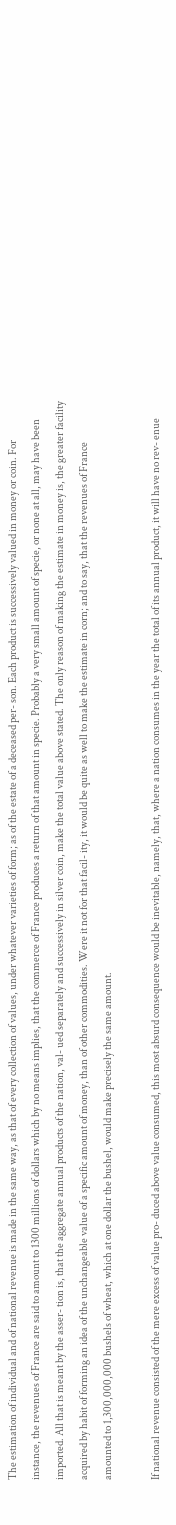The estimation of individual and of national revenue is made in the same way, as that of every collection of values, under whatever varieties of form; as of the estate of a deceased per- son. Each product is successively valued in money or coin. For instance, the revenues of France are said to amount to 1300 millions of dollars which by no means implies, that the commerce of France produces a return of that amount in specie. Probably a very small amount of specie, or none at all, may have been imported. All that is meant by the asser- tion is, that the aggregate annual products of the nation, val- ued separately and successively in silver coin, make the total value above stated. The only reason of making the estimate in money is, the greater facility acquired by habit of forming an idea of the unchangeable value of a specific amount of money, than of other commodities. Were it not for that facil- ity, it would be quite as well to make the estimate in corn; and to say, that the revenues of France amounted to 1,300,000,000 bushels of wheat, which at one dollar the bushel, would make precisely the same amount.

If national revenue consisted of the mere excess of value pro- duced above value consumed, this most absurd consequence would be inevitable, namely, that, where a nation consumes in the year the total of its annual product, it will have no rev- enue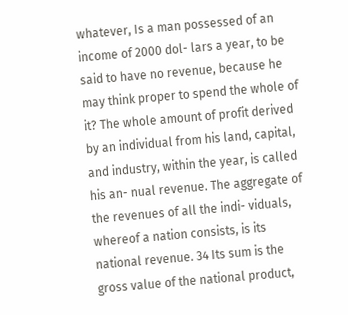whatever, Is a man possessed of an income of 2000 dol- lars a year, to be said to have no revenue, because he may think proper to spend the whole of it? The whole amount of profit derived by an individual from his land, capital, and industry, within the year, is called his an- nual revenue. The aggregate of the revenues of all the indi- viduals, whereof a nation consists, is its national revenue. 34 Its sum is the gross value of the national product,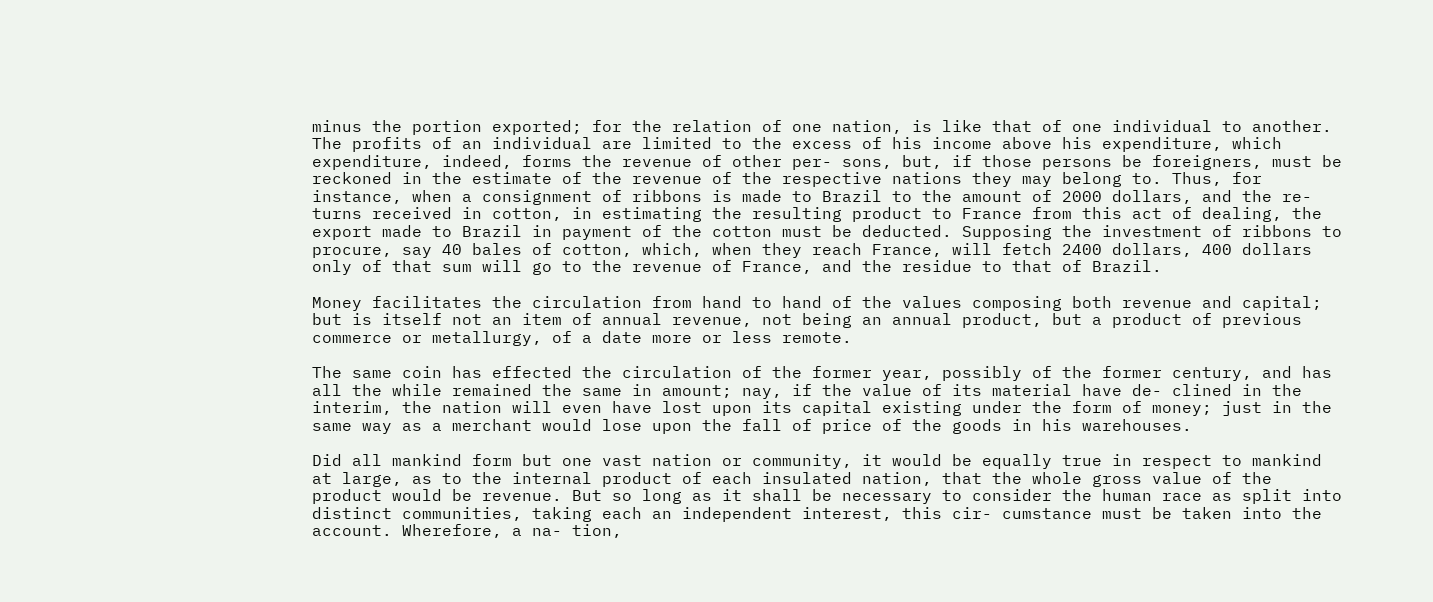minus the portion exported; for the relation of one nation, is like that of one individual to another. The profits of an individual are limited to the excess of his income above his expenditure, which expenditure, indeed, forms the revenue of other per- sons, but, if those persons be foreigners, must be reckoned in the estimate of the revenue of the respective nations they may belong to. Thus, for instance, when a consignment of ribbons is made to Brazil to the amount of 2000 dollars, and the re- turns received in cotton, in estimating the resulting product to France from this act of dealing, the export made to Brazil in payment of the cotton must be deducted. Supposing the investment of ribbons to procure, say 40 bales of cotton, which, when they reach France, will fetch 2400 dollars, 400 dollars only of that sum will go to the revenue of France, and the residue to that of Brazil.

Money facilitates the circulation from hand to hand of the values composing both revenue and capital; but is itself not an item of annual revenue, not being an annual product, but a product of previous commerce or metallurgy, of a date more or less remote.

The same coin has effected the circulation of the former year, possibly of the former century, and has all the while remained the same in amount; nay, if the value of its material have de- clined in the interim, the nation will even have lost upon its capital existing under the form of money; just in the same way as a merchant would lose upon the fall of price of the goods in his warehouses.

Did all mankind form but one vast nation or community, it would be equally true in respect to mankind at large, as to the internal product of each insulated nation, that the whole gross value of the product would be revenue. But so long as it shall be necessary to consider the human race as split into distinct communities, taking each an independent interest, this cir- cumstance must be taken into the account. Wherefore, a na- tion,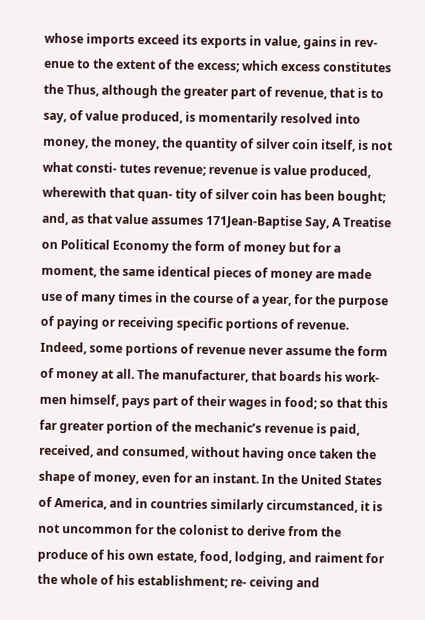whose imports exceed its exports in value, gains in rev- enue to the extent of the excess; which excess constitutes the Thus, although the greater part of revenue, that is to say, of value produced, is momentarily resolved into money, the money, the quantity of silver coin itself, is not what consti- tutes revenue; revenue is value produced, wherewith that quan- tity of silver coin has been bought; and, as that value assumes 171Jean-Baptise Say, A Treatise on Political Economy the form of money but for a moment, the same identical pieces of money are made use of many times in the course of a year, for the purpose of paying or receiving specific portions of revenue. Indeed, some portions of revenue never assume the form of money at all. The manufacturer, that boards his work- men himself, pays part of their wages in food; so that this far greater portion of the mechanic’s revenue is paid, received, and consumed, without having once taken the shape of money, even for an instant. In the United States of America, and in countries similarly circumstanced, it is not uncommon for the colonist to derive from the produce of his own estate, food, lodging, and raiment for the whole of his establishment; re- ceiving and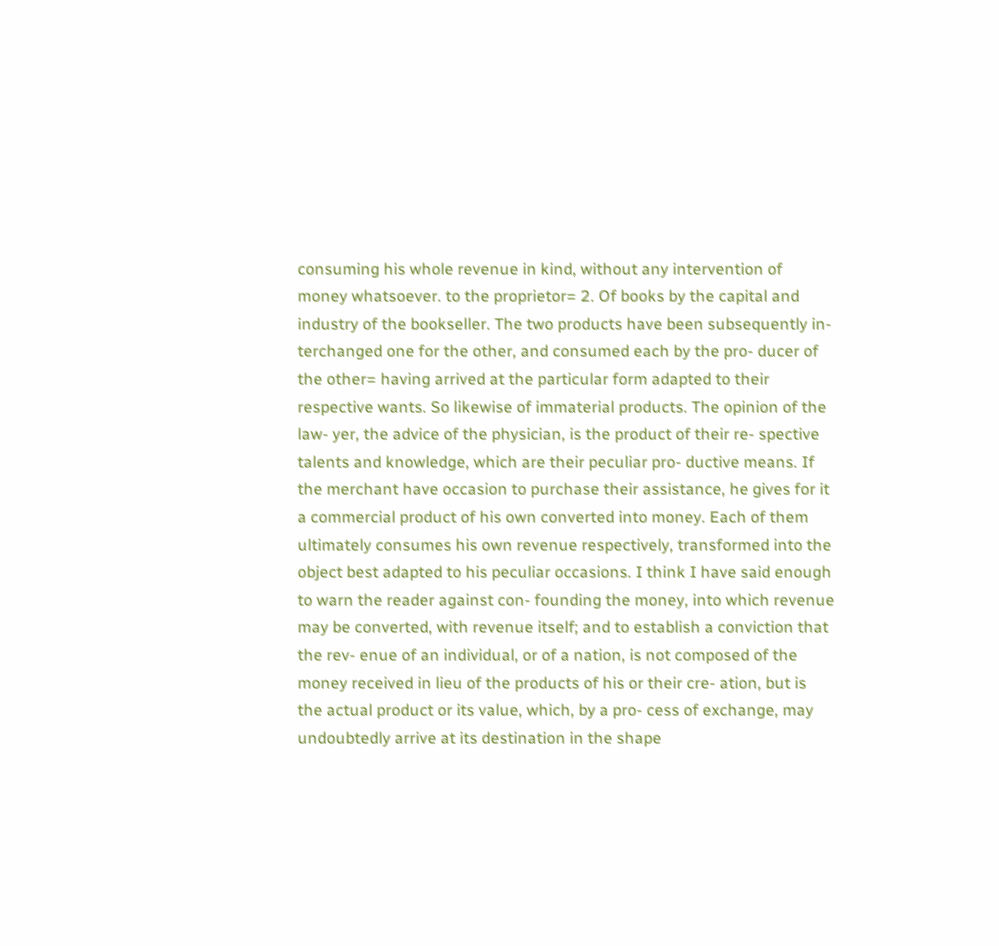consuming his whole revenue in kind, without any intervention of money whatsoever. to the proprietor= 2. Of books by the capital and industry of the bookseller. The two products have been subsequently in- terchanged one for the other, and consumed each by the pro- ducer of the other= having arrived at the particular form adapted to their respective wants. So likewise of immaterial products. The opinion of the law- yer, the advice of the physician, is the product of their re- spective talents and knowledge, which are their peculiar pro- ductive means. If the merchant have occasion to purchase their assistance, he gives for it a commercial product of his own converted into money. Each of them ultimately consumes his own revenue respectively, transformed into the object best adapted to his peculiar occasions. I think I have said enough to warn the reader against con- founding the money, into which revenue may be converted, with revenue itself; and to establish a conviction that the rev- enue of an individual, or of a nation, is not composed of the money received in lieu of the products of his or their cre- ation, but is the actual product or its value, which, by a pro- cess of exchange, may undoubtedly arrive at its destination in the shape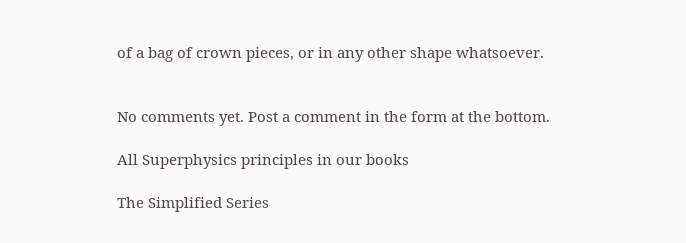of a bag of crown pieces, or in any other shape whatsoever.


No comments yet. Post a comment in the form at the bottom.

All Superphysics principles in our books

The Simplified Series